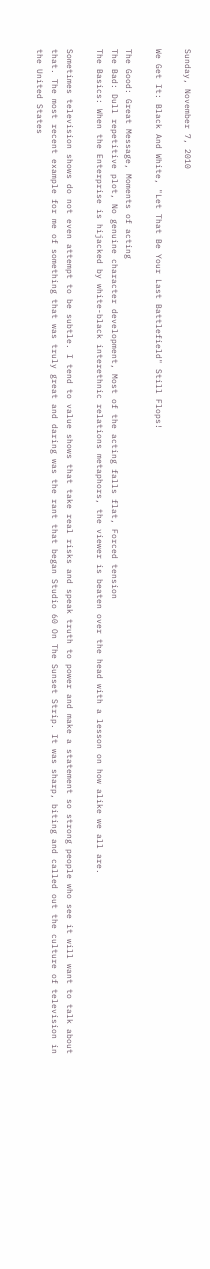Sunday, November 7, 2010

We Get It: Black And White, "Let That Be Your Last Battlefield" Still Flops!

The Good: Great Message, Moments of acting
The Bad: Dull repetitive plot, No genuine character development, Most of the acting falls flat, Forced tension
The Basics: When the Enterprise is hijacked by white-black interethnic relations metaphors, the viewer is beaten over the head with a lesson on how alike we all are.

Sometimes television shows do not even attempt to be subtle. I tend to value shows that take real risks and speak truth to power and make a statement so strong people who see it will want to talk about that. The most recent example for me of something that was truly great and daring was the rant that began Studio 60 On The Sunset Strip. It was sharp, biting and called out the culture of television in the United States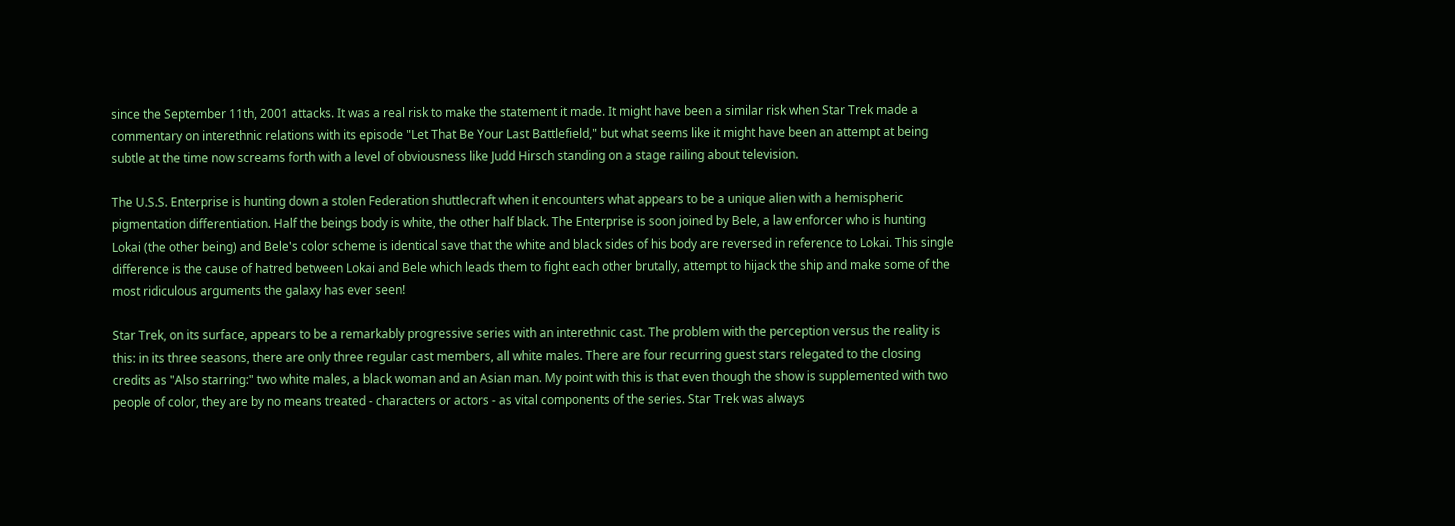since the September 11th, 2001 attacks. It was a real risk to make the statement it made. It might have been a similar risk when Star Trek made a commentary on interethnic relations with its episode "Let That Be Your Last Battlefield," but what seems like it might have been an attempt at being subtle at the time now screams forth with a level of obviousness like Judd Hirsch standing on a stage railing about television.

The U.S.S. Enterprise is hunting down a stolen Federation shuttlecraft when it encounters what appears to be a unique alien with a hemispheric pigmentation differentiation. Half the beings body is white, the other half black. The Enterprise is soon joined by Bele, a law enforcer who is hunting Lokai (the other being) and Bele's color scheme is identical save that the white and black sides of his body are reversed in reference to Lokai. This single difference is the cause of hatred between Lokai and Bele which leads them to fight each other brutally, attempt to hijack the ship and make some of the most ridiculous arguments the galaxy has ever seen!

Star Trek, on its surface, appears to be a remarkably progressive series with an interethnic cast. The problem with the perception versus the reality is this: in its three seasons, there are only three regular cast members, all white males. There are four recurring guest stars relegated to the closing credits as "Also starring:" two white males, a black woman and an Asian man. My point with this is that even though the show is supplemented with two people of color, they are by no means treated - characters or actors - as vital components of the series. Star Trek was always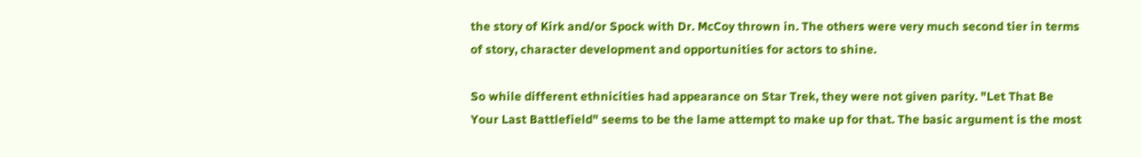the story of Kirk and/or Spock with Dr. McCoy thrown in. The others were very much second tier in terms of story, character development and opportunities for actors to shine.

So while different ethnicities had appearance on Star Trek, they were not given parity. "Let That Be Your Last Battlefield" seems to be the lame attempt to make up for that. The basic argument is the most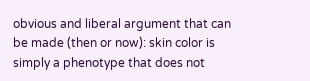obvious and liberal argument that can be made (then or now): skin color is simply a phenotype that does not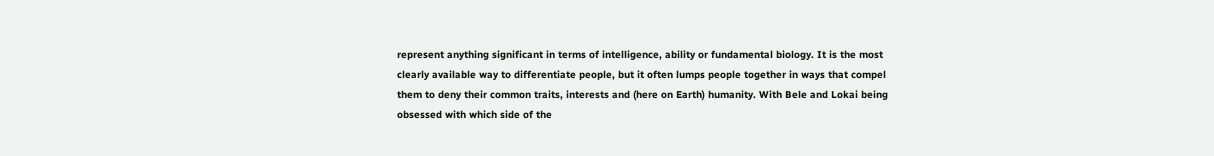represent anything significant in terms of intelligence, ability or fundamental biology. It is the most clearly available way to differentiate people, but it often lumps people together in ways that compel them to deny their common traits, interests and (here on Earth) humanity. With Bele and Lokai being obsessed with which side of the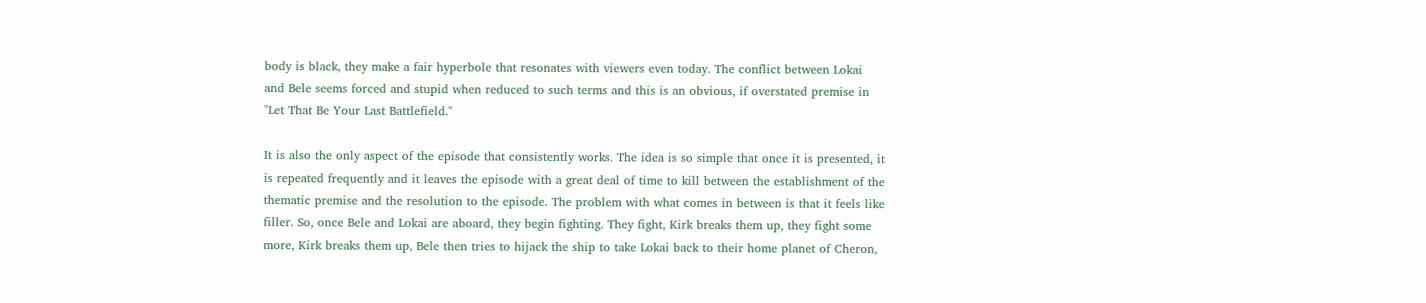body is black, they make a fair hyperbole that resonates with viewers even today. The conflict between Lokai and Bele seems forced and stupid when reduced to such terms and this is an obvious, if overstated premise in "Let That Be Your Last Battlefield."

It is also the only aspect of the episode that consistently works. The idea is so simple that once it is presented, it is repeated frequently and it leaves the episode with a great deal of time to kill between the establishment of the thematic premise and the resolution to the episode. The problem with what comes in between is that it feels like filler. So, once Bele and Lokai are aboard, they begin fighting. They fight, Kirk breaks them up, they fight some more, Kirk breaks them up, Bele then tries to hijack the ship to take Lokai back to their home planet of Cheron,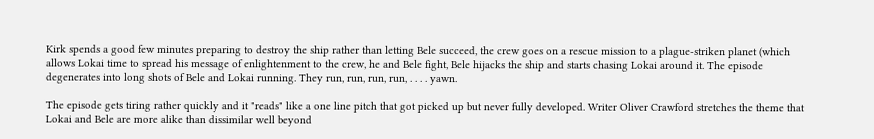Kirk spends a good few minutes preparing to destroy the ship rather than letting Bele succeed, the crew goes on a rescue mission to a plague-striken planet (which allows Lokai time to spread his message of enlightenment to the crew, he and Bele fight, Bele hijacks the ship and starts chasing Lokai around it. The episode degenerates into long shots of Bele and Lokai running. They run, run, run, run, . . . . yawn.

The episode gets tiring rather quickly and it "reads" like a one line pitch that got picked up but never fully developed. Writer Oliver Crawford stretches the theme that Lokai and Bele are more alike than dissimilar well beyond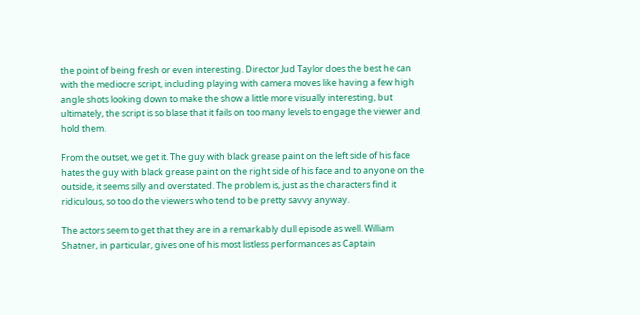the point of being fresh or even interesting. Director Jud Taylor does the best he can with the mediocre script, including playing with camera moves like having a few high angle shots looking down to make the show a little more visually interesting, but ultimately, the script is so blase that it fails on too many levels to engage the viewer and hold them.

From the outset, we get it. The guy with black grease paint on the left side of his face hates the guy with black grease paint on the right side of his face and to anyone on the outside, it seems silly and overstated. The problem is, just as the characters find it ridiculous, so too do the viewers who tend to be pretty savvy anyway.

The actors seem to get that they are in a remarkably dull episode as well. William Shatner, in particular, gives one of his most listless performances as Captain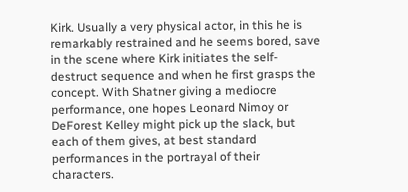Kirk. Usually a very physical actor, in this he is remarkably restrained and he seems bored, save in the scene where Kirk initiates the self-destruct sequence and when he first grasps the concept. With Shatner giving a mediocre performance, one hopes Leonard Nimoy or DeForest Kelley might pick up the slack, but each of them gives, at best standard performances in the portrayal of their characters.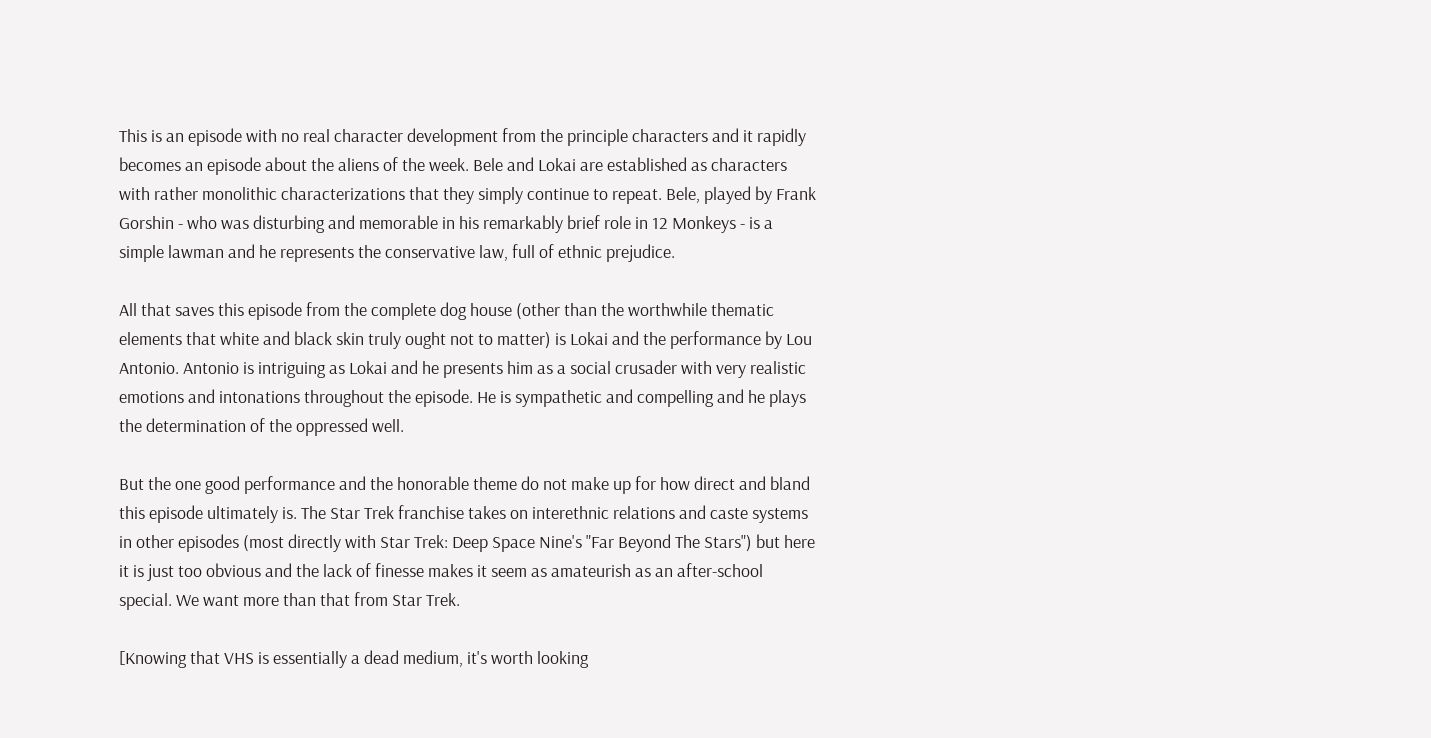This is an episode with no real character development from the principle characters and it rapidly becomes an episode about the aliens of the week. Bele and Lokai are established as characters with rather monolithic characterizations that they simply continue to repeat. Bele, played by Frank Gorshin - who was disturbing and memorable in his remarkably brief role in 12 Monkeys - is a simple lawman and he represents the conservative law, full of ethnic prejudice.

All that saves this episode from the complete dog house (other than the worthwhile thematic elements that white and black skin truly ought not to matter) is Lokai and the performance by Lou Antonio. Antonio is intriguing as Lokai and he presents him as a social crusader with very realistic emotions and intonations throughout the episode. He is sympathetic and compelling and he plays the determination of the oppressed well.

But the one good performance and the honorable theme do not make up for how direct and bland this episode ultimately is. The Star Trek franchise takes on interethnic relations and caste systems in other episodes (most directly with Star Trek: Deep Space Nine's "Far Beyond The Stars") but here it is just too obvious and the lack of finesse makes it seem as amateurish as an after-school special. We want more than that from Star Trek.

[Knowing that VHS is essentially a dead medium, it's worth looking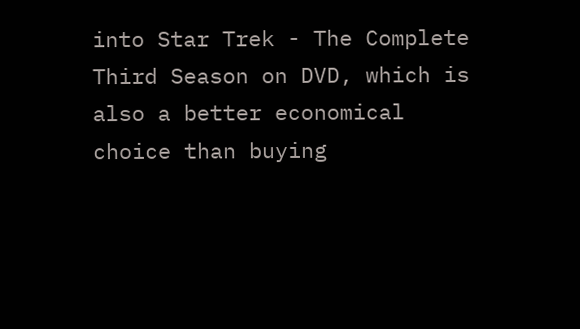into Star Trek - The Complete Third Season on DVD, which is also a better economical choice than buying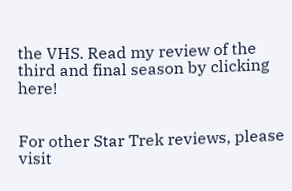the VHS. Read my review of the third and final season by clicking here!


For other Star Trek reviews, please visit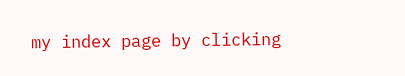my index page by clicking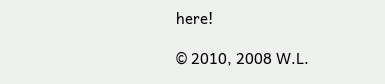here!

© 2010, 2008 W.L.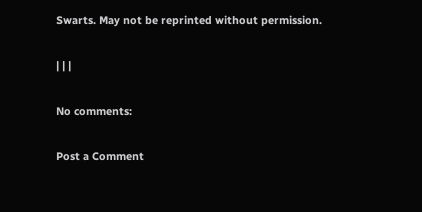Swarts. May not be reprinted without permission.

| | |

No comments:

Post a Comment